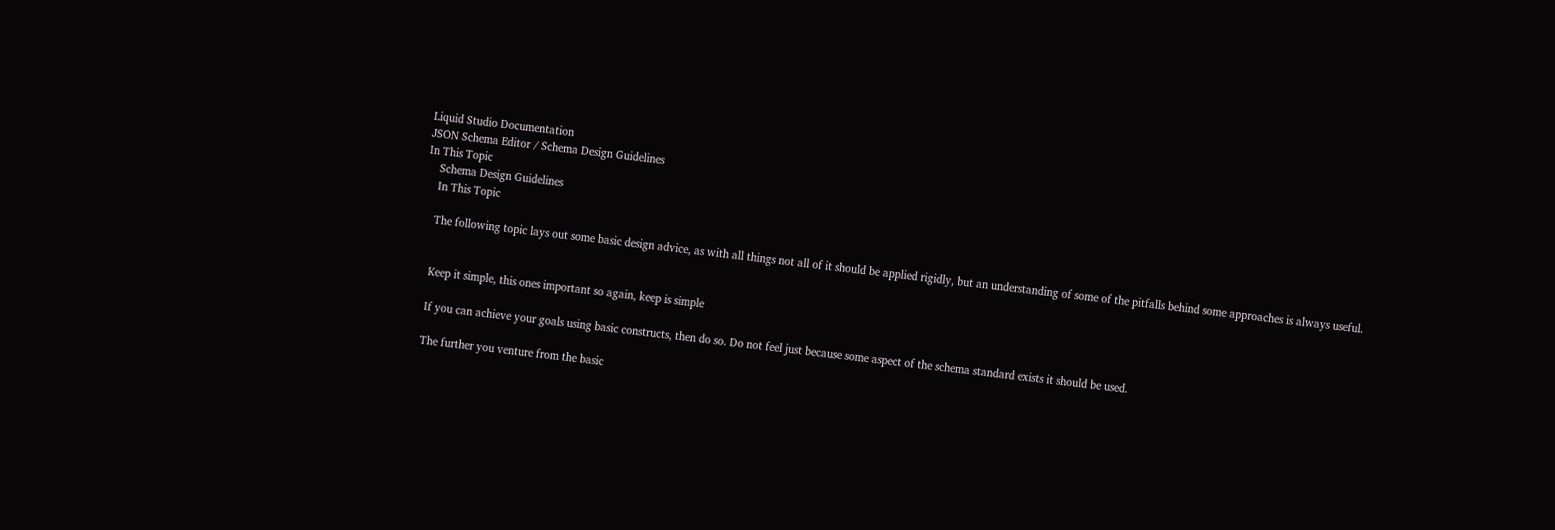Liquid Studio Documentation
JSON Schema Editor / Schema Design Guidelines
In This Topic
    Schema Design Guidelines
    In This Topic

    The following topic lays out some basic design advice, as with all things not all of it should be applied rigidly, but an understanding of some of the pitfalls behind some approaches is always useful.


    Keep it simple, this ones important so again, keep is simple

    If you can achieve your goals using basic constructs, then do so. Do not feel just because some aspect of the schema standard exists it should be used.

    The further you venture from the basic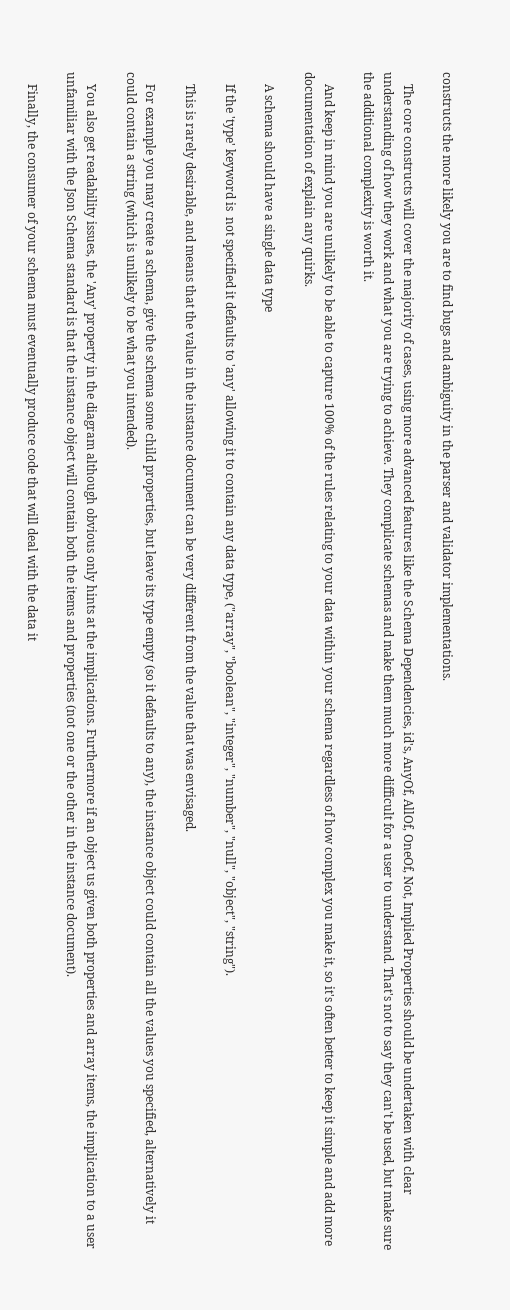constructs the more likely you are to find bugs and ambiguity in the parser and validator implementations.

    The core constructs will cover the majority of cases, using more advanced features like the Schema Dependencies, id's, AnyOf, AllOf, OneOf, Not, Implied Properties should be undertaken with clear understanding of how they work and what you are trying to achieve. They complicate schemas and make them much more difficult for a user to understand. That's not to say they can't be used, but make sure the additional complexity is worth it.

    And keep in mind you are unlikely to be able to capture 100% of the rules relating to your data within your schema regardless of how complex you make it, so it's often better to keep it simple and add more documentation of explain any quirks.

    A schema should have a single data type

    If the 'type' keyword is  not specified it defaults to 'any' allowing it to contain any data type, ("array", "boolean", "integer", "number", "null", "object", "string").

    This is rarely desirable, and means that the value in the instance document can be very different from the value that was envisaged.

    For example you may create a schema, give the schema some child properties, but leave its type empty (so it defaults to any), the instance object could contain all the values you specified, alternatively it could contain a string (which is unlikely to be what you intended).

    You also get readability issues, the 'Any' property in the diagram although obvious only hints at the implications. Furthermore if an object us given both properties and array items, the implication to a user unfamiliar with the Json Schema standard is that the instance object will contain both the items and properties (not one or the other in the instance document).

    Finally, the consumer of your schema must eventually produce code that will deal with the data it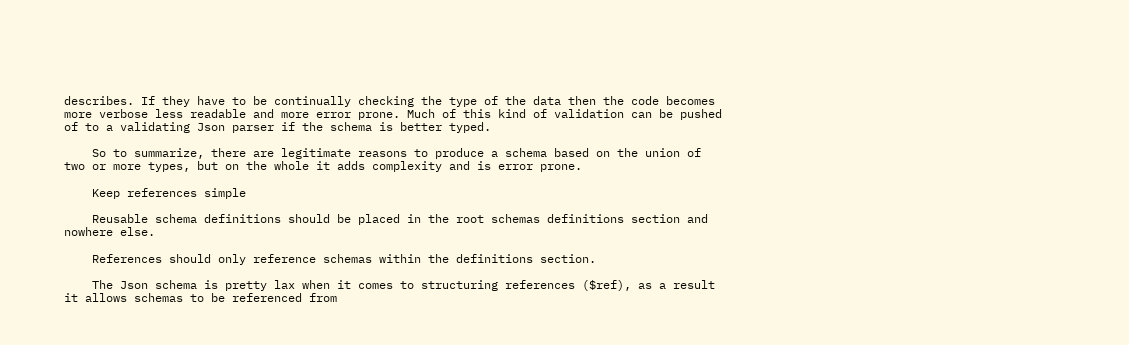describes. If they have to be continually checking the type of the data then the code becomes more verbose less readable and more error prone. Much of this kind of validation can be pushed of to a validating Json parser if the schema is better typed.

    So to summarize, there are legitimate reasons to produce a schema based on the union of two or more types, but on the whole it adds complexity and is error prone.

    Keep references simple

    Reusable schema definitions should be placed in the root schemas definitions section and nowhere else.

    References should only reference schemas within the definitions section.

    The Json schema is pretty lax when it comes to structuring references ($ref), as a result it allows schemas to be referenced from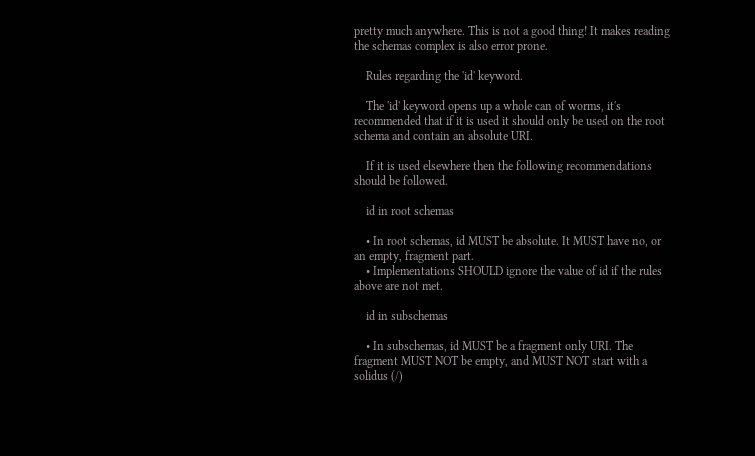pretty much anywhere. This is not a good thing! It makes reading the schemas complex is also error prone.

    Rules regarding the 'id' keyword.

    The 'id' keyword opens up a whole can of worms, it's recommended that if it is used it should only be used on the root schema and contain an absolute URI.

    If it is used elsewhere then the following recommendations should be followed.

    id in root schemas

    • In root schemas, id MUST be absolute. It MUST have no, or an empty, fragment part.
    • Implementations SHOULD ignore the value of id if the rules above are not met.

    id in subschemas

    • In subschemas, id MUST be a fragment only URI. The fragment MUST NOT be empty, and MUST NOT start with a solidus (/)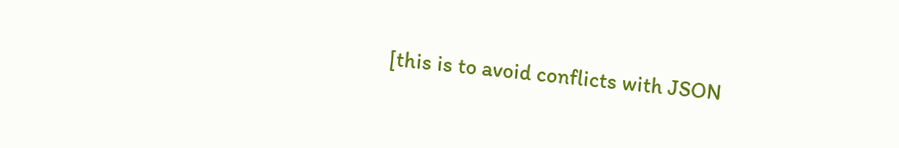[this is to avoid conflicts with JSON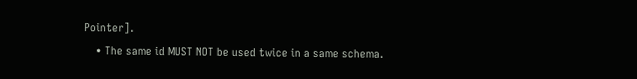Pointer].
    • The same id MUST NOT be used twice in a same schema.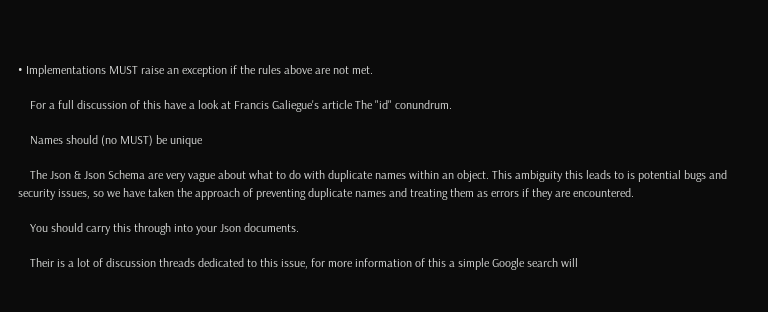• Implementations MUST raise an exception if the rules above are not met.

    For a full discussion of this have a look at Francis Galiegue's article The "id" conundrum.

    Names should (no MUST) be unique

    The Json & Json Schema are very vague about what to do with duplicate names within an object. This ambiguity this leads to is potential bugs and security issues, so we have taken the approach of preventing duplicate names and treating them as errors if they are encountered.

    You should carry this through into your Json documents.

    Their is a lot of discussion threads dedicated to this issue, for more information of this a simple Google search will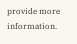provide more information.